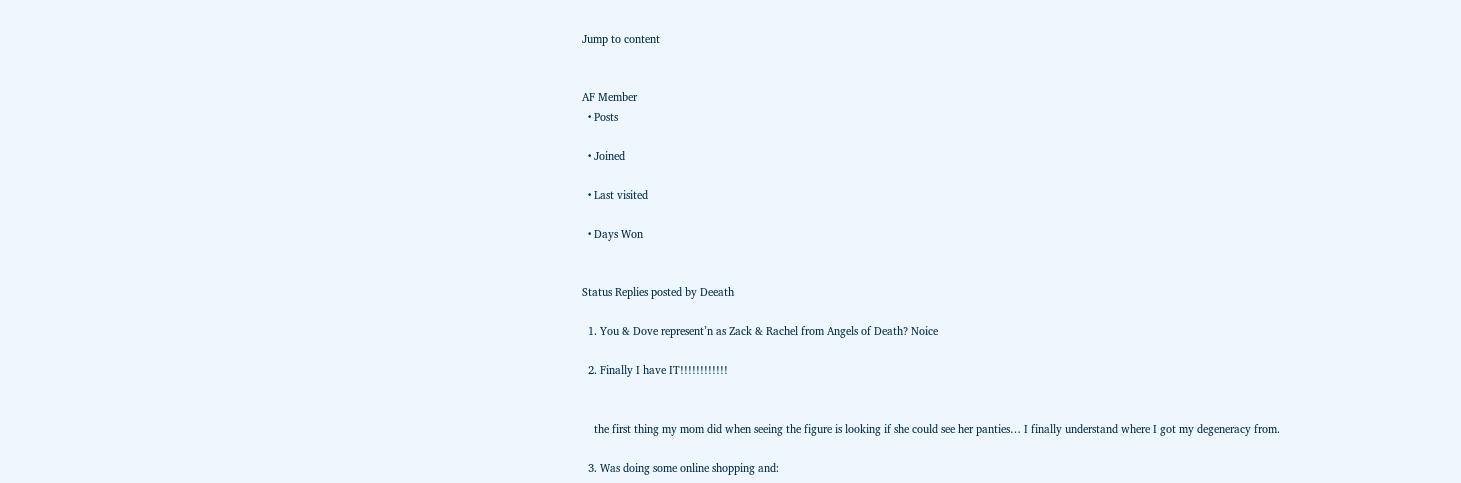Jump to content


AF Member
  • Posts

  • Joined

  • Last visited

  • Days Won


Status Replies posted by Deeath

  1. You & Dove represent’n as Zack & Rachel from Angels of Death? Noice

  2. Finally I have IT!!!!!!!!!!!!


    the first thing my mom did when seeing the figure is looking if she could see her panties… I finally understand where I got my degeneracy from.

  3. Was doing some online shopping and: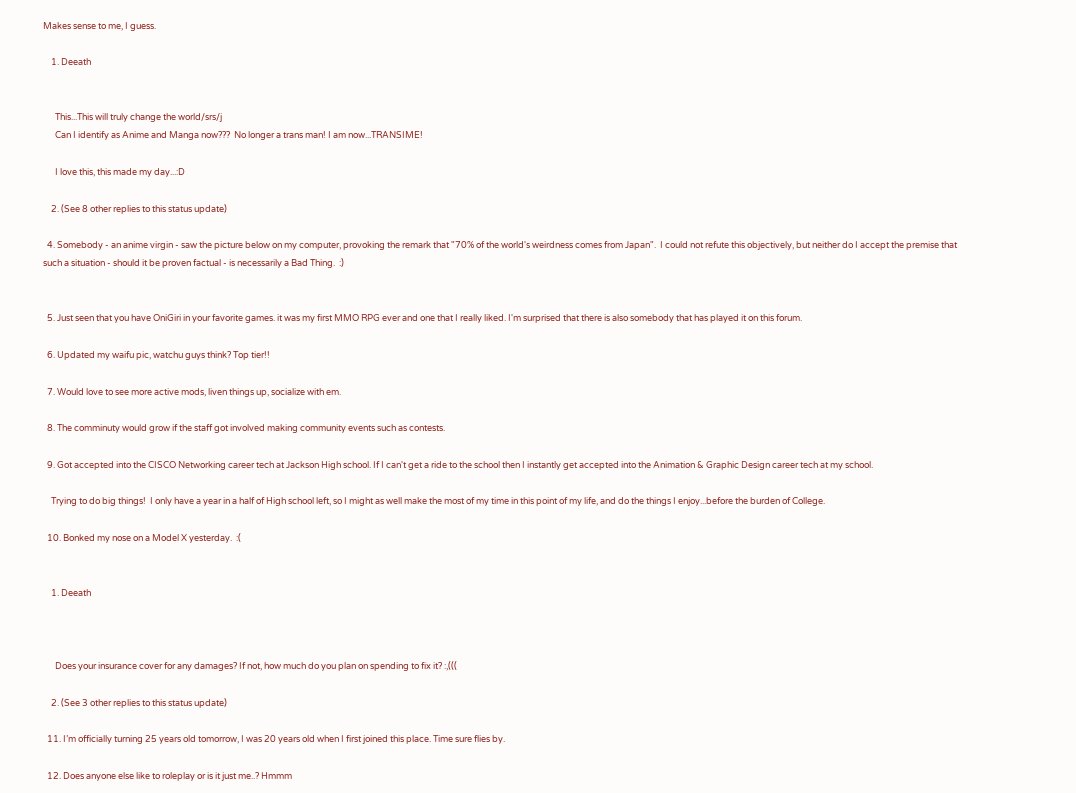Makes sense to me, I guess.

    1. Deeath


      This...This will truly change the world/srs/j
      Can I identify as Anime and Manga now???  No longer a trans man! I am now...TRANSIME!

      I love this, this made my day...:D

    2. (See 8 other replies to this status update)

  4. Somebody - an anime virgin - saw the picture below on my computer, provoking the remark that "70% of the world's weirdness comes from Japan".  I could not refute this objectively, but neither do I accept the premise that such a situation - should it be proven factual - is necessarily a Bad Thing.  :)


  5. Just seen that you have OniGiri in your favorite games. it was my first MMO RPG ever and one that I really liked. I'm surprised that there is also somebody that has played it on this forum.

  6. Updated my waifu pic, watchu guys think? Top tier!!

  7. Would love to see more active mods, liven things up, socialize with em.

  8. The comminuty would grow if the staff got involved making community events such as contests.

  9. Got accepted into the CISCO Networking career tech at Jackson High school. If I can't get a ride to the school then I instantly get accepted into the Animation & Graphic Design career tech at my school.

    Trying to do big things!  I only have a year in a half of High school left, so I might as well make the most of my time in this point of my life, and do the things I enjoy...before the burden of College.

  10. Bonked my nose on a Model X yesterday.  :(


    1. Deeath



      Does your insurance cover for any damages? If not, how much do you plan on spending to fix it? :,(((

    2. (See 3 other replies to this status update)

  11. I’m officially turning 25 years old tomorrow, I was 20 years old when I first joined this place. Time sure flies by.

  12. Does anyone else like to roleplay or is it just me..? Hmmm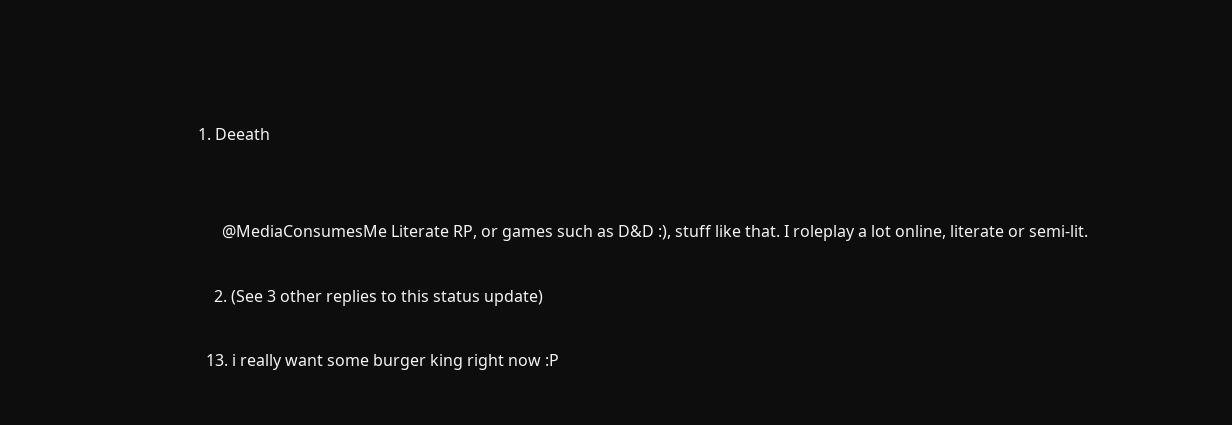1. Deeath


      @MediaConsumesMe Literate RP, or games such as D&D :), stuff like that. I roleplay a lot online, literate or semi-lit.

    2. (See 3 other replies to this status update)

  13. i really want some burger king right now :P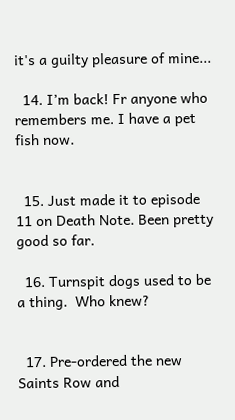it's a guilty pleasure of mine...

  14. I’m back! Fr anyone who remembers me. I have a pet fish now.


  15. Just made it to episode 11 on Death Note. Been pretty good so far.

  16. Turnspit dogs used to be a thing.  Who knew?


  17. Pre-ordered the new Saints Row and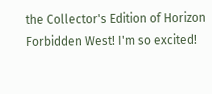the Collector's Edition of Horizon Forbidden West! I'm so excited!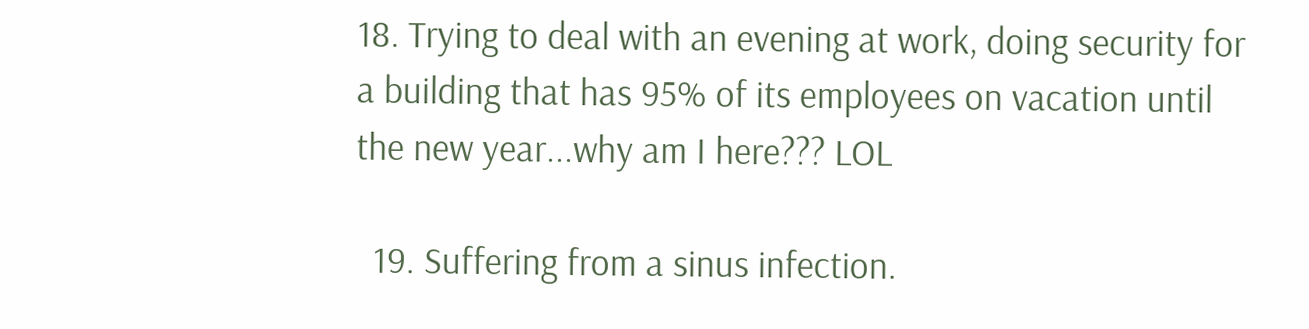18. Trying to deal with an evening at work, doing security for a building that has 95% of its employees on vacation until the new year...why am I here??? LOL

  19. Suffering from a sinus infection.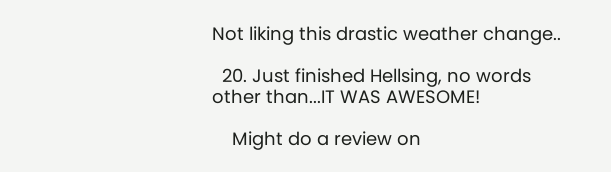Not liking this drastic weather change..

  20. Just finished Hellsing, no words other than...IT WAS AWESOME!

    Might do a review on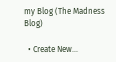my Blog (The Madness Blog)

  • Create New...